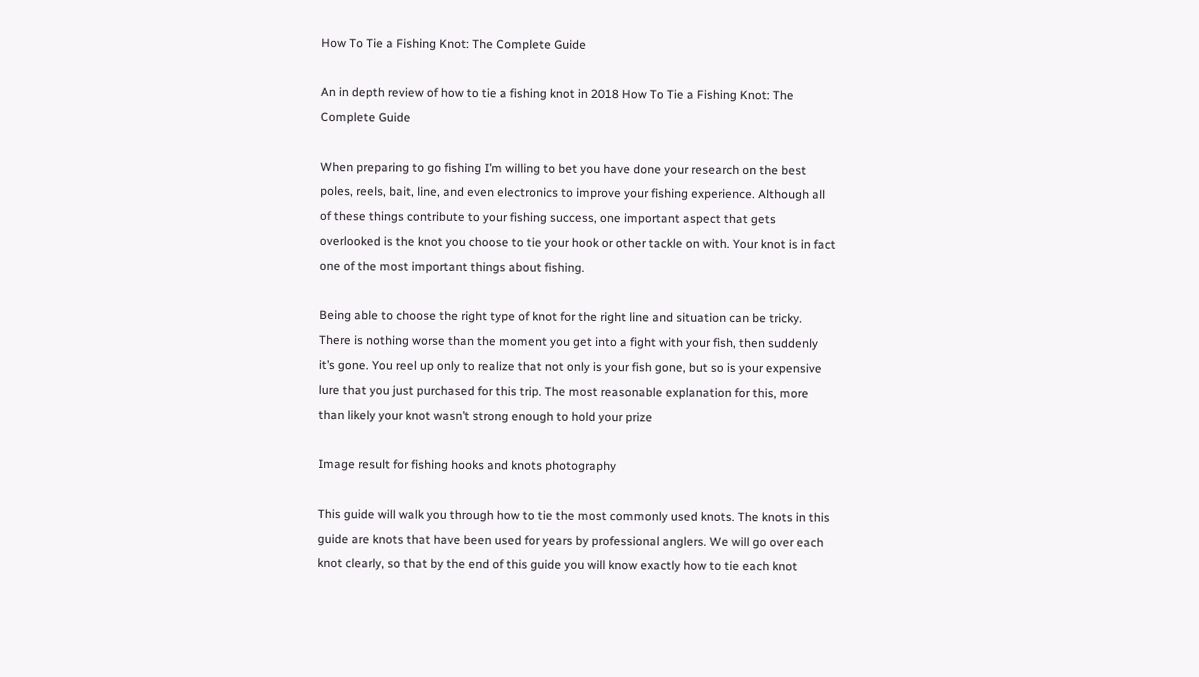How To Tie a Fishing Knot: The Complete Guide

An in depth review of how to tie a fishing knot in 2018 How To Tie a Fishing Knot: The Complete Guide

When preparing to go fishing I’m willing to bet you have done your research on the best poles, reels, bait, line, and even electronics to improve your fishing experience. Although all of these things contribute to your fishing success, one important aspect that gets overlooked is the knot you choose to tie your hook or other tackle on with. Your knot is in fact one of the most important things about fishing.

Being able to choose the right type of knot for the right line and situation can be tricky. There is nothing worse than the moment you get into a fight with your fish, then suddenly it’s gone. You reel up only to realize that not only is your fish gone, but so is your expensive lure that you just purchased for this trip. The most reasonable explanation for this, more than likely your knot wasn’t strong enough to hold your prize

Image result for fishing hooks and knots photography

This guide will walk you through how to tie the most commonly used knots. The knots in this guide are knots that have been used for years by professional anglers. We will go over each knot clearly, so that by the end of this guide you will know exactly how to tie each knot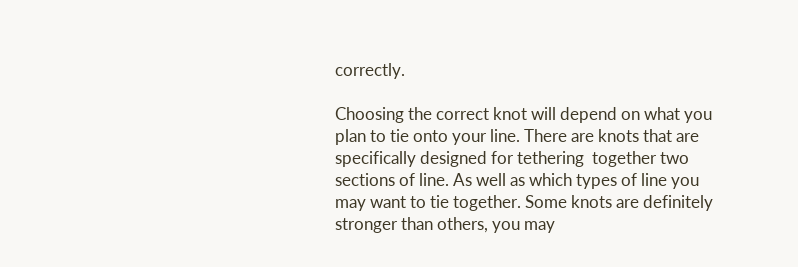correctly.

Choosing the correct knot will depend on what you plan to tie onto your line. There are knots that are specifically designed for tethering  together two sections of line. As well as which types of line you may want to tie together. Some knots are definitely stronger than others, you may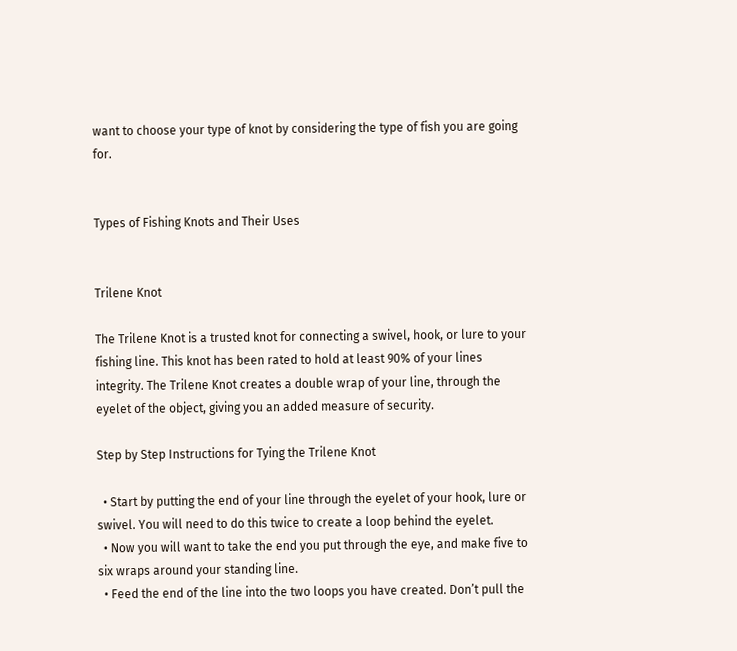want to choose your type of knot by considering the type of fish you are going for.


Types of Fishing Knots and Their Uses


Trilene Knot

The Trilene Knot is a trusted knot for connecting a swivel, hook, or lure to your fishing line. This knot has been rated to hold at least 90% of your lines integrity. The Trilene Knot creates a double wrap of your line, through the eyelet of the object, giving you an added measure of security.

Step by Step Instructions for Tying the Trilene Knot

  • Start by putting the end of your line through the eyelet of your hook, lure or swivel. You will need to do this twice to create a loop behind the eyelet.
  • Now you will want to take the end you put through the eye, and make five to six wraps around your standing line.
  • Feed the end of the line into the two loops you have created. Don’t pull the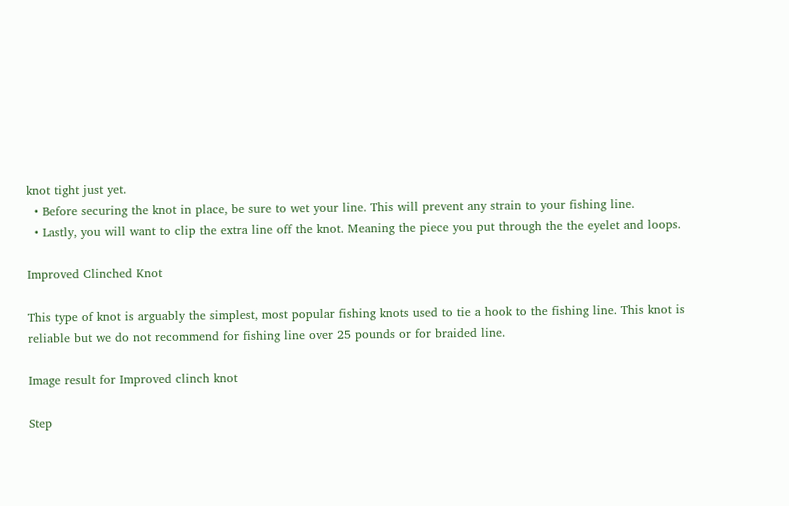knot tight just yet.
  • Before securing the knot in place, be sure to wet your line. This will prevent any strain to your fishing line.
  • Lastly, you will want to clip the extra line off the knot. Meaning the piece you put through the the eyelet and loops.

Improved Clinched Knot

This type of knot is arguably the simplest, most popular fishing knots used to tie a hook to the fishing line. This knot is reliable but we do not recommend for fishing line over 25 pounds or for braided line.

Image result for Improved clinch knot

Step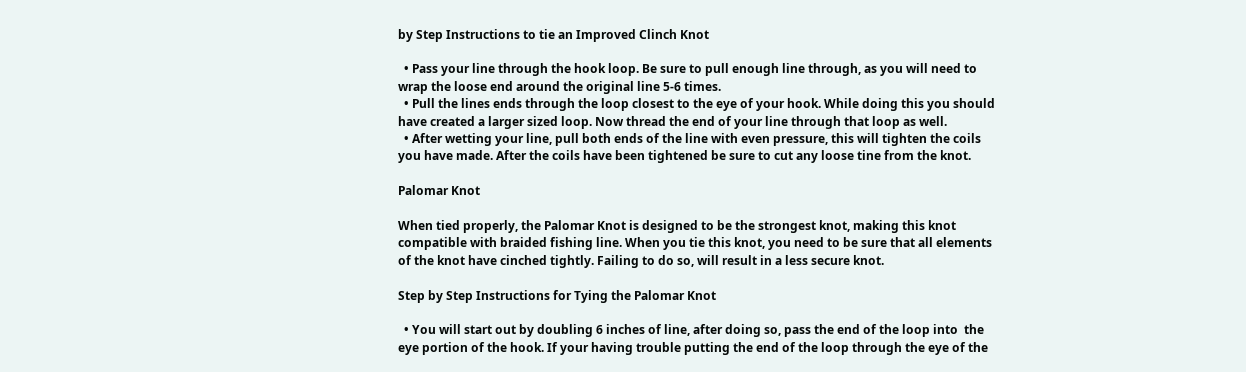by Step Instructions to tie an Improved Clinch Knot

  • Pass your line through the hook loop. Be sure to pull enough line through, as you will need to wrap the loose end around the original line 5-6 times.
  • Pull the lines ends through the loop closest to the eye of your hook. While doing this you should have created a larger sized loop. Now thread the end of your line through that loop as well.
  • After wetting your line, pull both ends of the line with even pressure, this will tighten the coils you have made. After the coils have been tightened be sure to cut any loose tine from the knot.

Palomar Knot

When tied properly, the Palomar Knot is designed to be the strongest knot, making this knot compatible with braided fishing line. When you tie this knot, you need to be sure that all elements of the knot have cinched tightly. Failing to do so, will result in a less secure knot.

Step by Step Instructions for Tying the Palomar Knot

  • You will start out by doubling 6 inches of line, after doing so, pass the end of the loop into  the eye portion of the hook. If your having trouble putting the end of the loop through the eye of the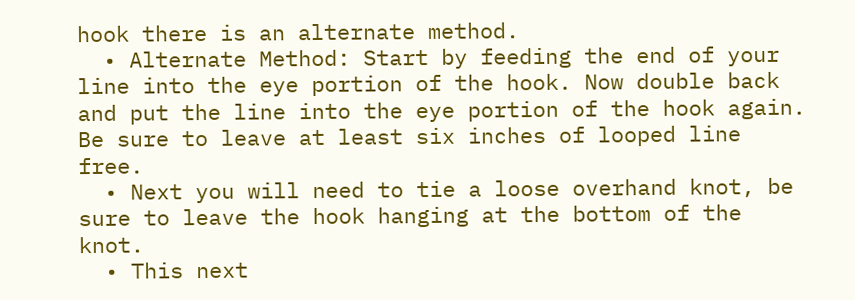hook there is an alternate method.
  • Alternate Method: Start by feeding the end of your line into the eye portion of the hook. Now double back and put the line into the eye portion of the hook again. Be sure to leave at least six inches of looped line free.
  • Next you will need to tie a loose overhand knot, be sure to leave the hook hanging at the bottom of the knot.
  • This next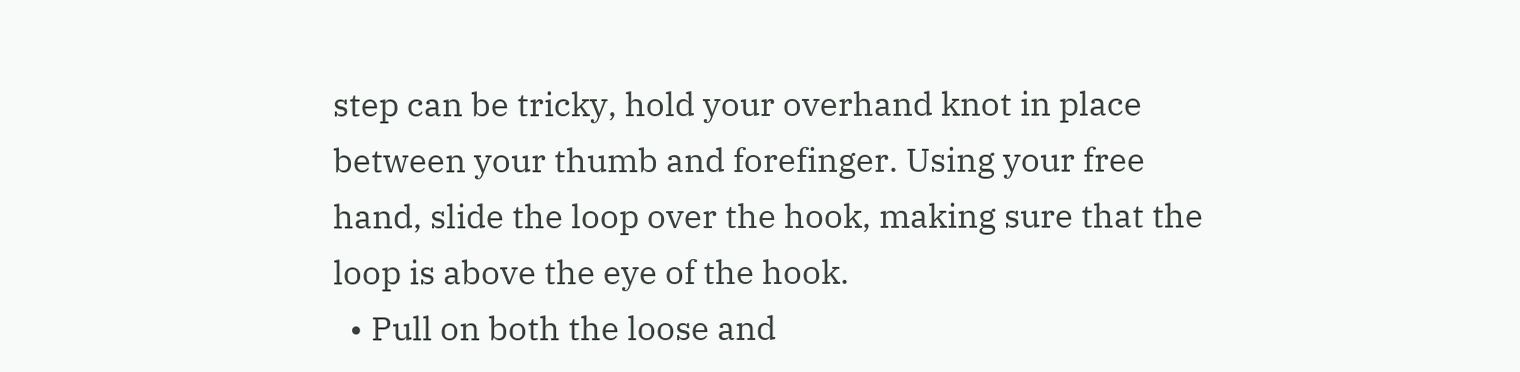step can be tricky, hold your overhand knot in place between your thumb and forefinger. Using your free hand, slide the loop over the hook, making sure that the loop is above the eye of the hook.
  • Pull on both the loose and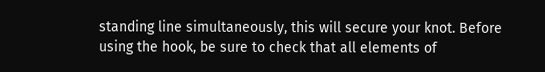standing line simultaneously, this will secure your knot. Before using the hook, be sure to check that all elements of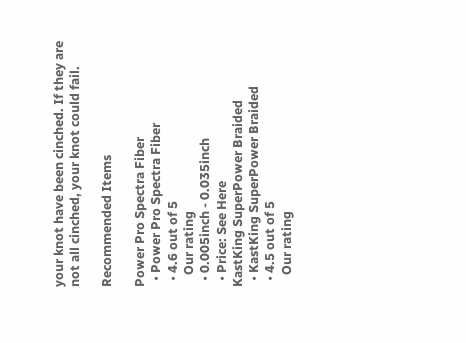your knot have been cinched. If they are not all cinched, your knot could fail.

Recommended Items

Power Pro Spectra Fiber
  • Power Pro Spectra Fiber
  • 4.6 out of 5
    Our rating
  • 0.005inch - 0.035inch
  • Price: See Here
KastKing SuperPower Braided
  • KastKing SuperPower Braided
  • 4.5 out of 5
    Our rating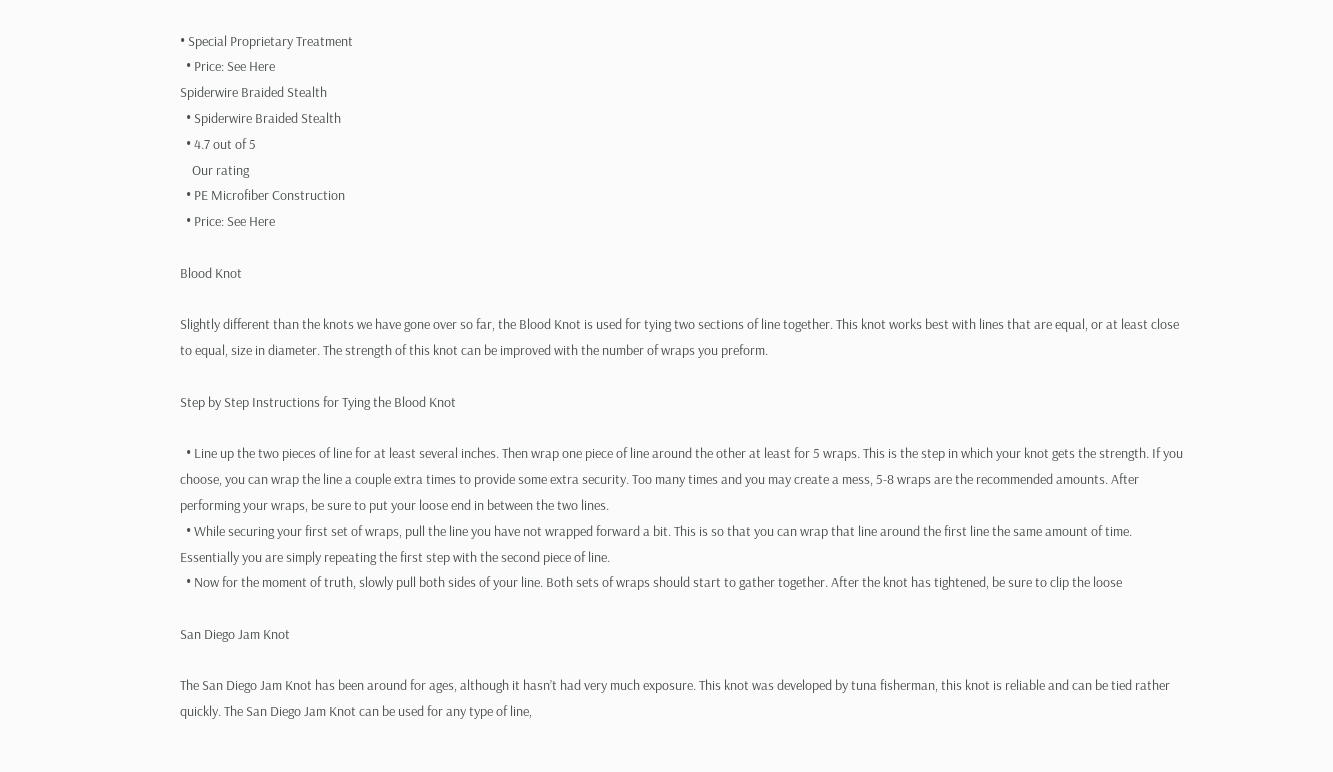• Special Proprietary Treatment
  • Price: See Here
Spiderwire Braided Stealth
  • Spiderwire Braided Stealth
  • 4.7 out of 5
    Our rating
  • PE Microfiber Construction
  • Price: See Here

Blood Knot

Slightly different than the knots we have gone over so far, the Blood Knot is used for tying two sections of line together. This knot works best with lines that are equal, or at least close to equal, size in diameter. The strength of this knot can be improved with the number of wraps you preform.

Step by Step Instructions for Tying the Blood Knot

  • Line up the two pieces of line for at least several inches. Then wrap one piece of line around the other at least for 5 wraps. This is the step in which your knot gets the strength. If you choose, you can wrap the line a couple extra times to provide some extra security. Too many times and you may create a mess, 5-8 wraps are the recommended amounts. After performing your wraps, be sure to put your loose end in between the two lines.
  • While securing your first set of wraps, pull the line you have not wrapped forward a bit. This is so that you can wrap that line around the first line the same amount of time. Essentially you are simply repeating the first step with the second piece of line.
  • Now for the moment of truth, slowly pull both sides of your line. Both sets of wraps should start to gather together. After the knot has tightened, be sure to clip the loose

San Diego Jam Knot

The San Diego Jam Knot has been around for ages, although it hasn’t had very much exposure. This knot was developed by tuna fisherman, this knot is reliable and can be tied rather quickly. The San Diego Jam Knot can be used for any type of line,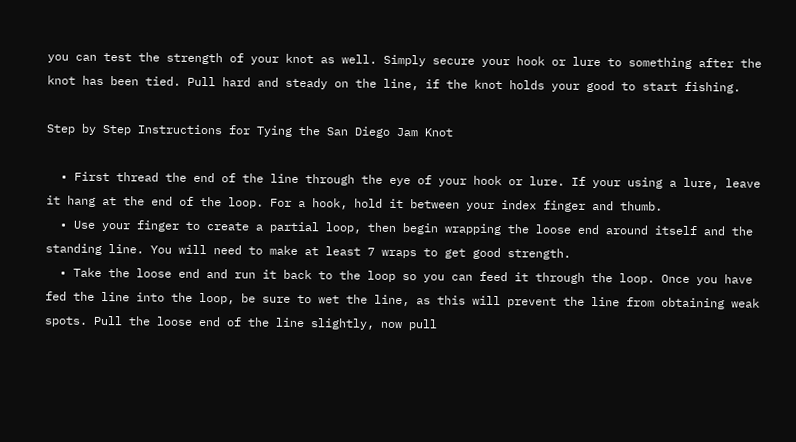you can test the strength of your knot as well. Simply secure your hook or lure to something after the knot has been tied. Pull hard and steady on the line, if the knot holds your good to start fishing.

Step by Step Instructions for Tying the San Diego Jam Knot

  • First thread the end of the line through the eye of your hook or lure. If your using a lure, leave it hang at the end of the loop. For a hook, hold it between your index finger and thumb.
  • Use your finger to create a partial loop, then begin wrapping the loose end around itself and the standing line. You will need to make at least 7 wraps to get good strength.
  • Take the loose end and run it back to the loop so you can feed it through the loop. Once you have fed the line into the loop, be sure to wet the line, as this will prevent the line from obtaining weak spots. Pull the loose end of the line slightly, now pull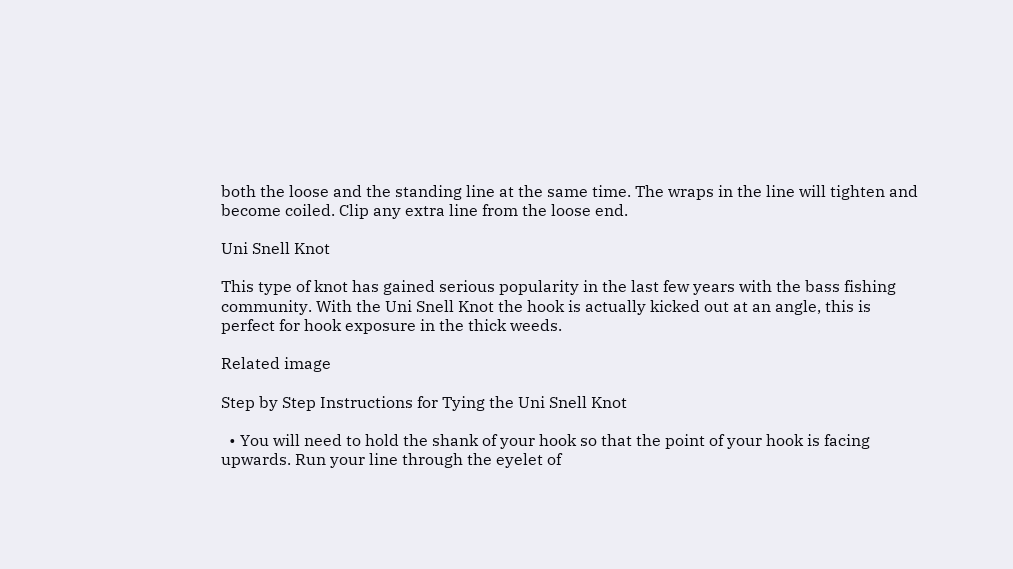both the loose and the standing line at the same time. The wraps in the line will tighten and become coiled. Clip any extra line from the loose end.

Uni Snell Knot

This type of knot has gained serious popularity in the last few years with the bass fishing community. With the Uni Snell Knot the hook is actually kicked out at an angle, this is perfect for hook exposure in the thick weeds.

Related image

Step by Step Instructions for Tying the Uni Snell Knot

  • You will need to hold the shank of your hook so that the point of your hook is facing upwards. Run your line through the eyelet of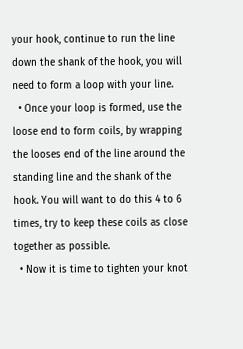your hook, continue to run the line down the shank of the hook, you will need to form a loop with your line.
  • Once your loop is formed, use the loose end to form coils, by wrapping the looses end of the line around the standing line and the shank of the hook. You will want to do this 4 to 6 times, try to keep these coils as close together as possible.
  • Now it is time to tighten your knot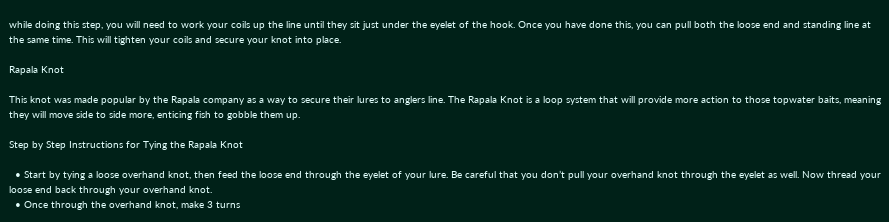while doing this step, you will need to work your coils up the line until they sit just under the eyelet of the hook. Once you have done this, you can pull both the loose end and standing line at the same time. This will tighten your coils and secure your knot into place.

Rapala Knot

This knot was made popular by the Rapala company as a way to secure their lures to anglers line. The Rapala Knot is a loop system that will provide more action to those topwater baits, meaning they will move side to side more, enticing fish to gobble them up.

Step by Step Instructions for Tying the Rapala Knot

  • Start by tying a loose overhand knot, then feed the loose end through the eyelet of your lure. Be careful that you don’t pull your overhand knot through the eyelet as well. Now thread your loose end back through your overhand knot.
  • Once through the overhand knot, make 3 turns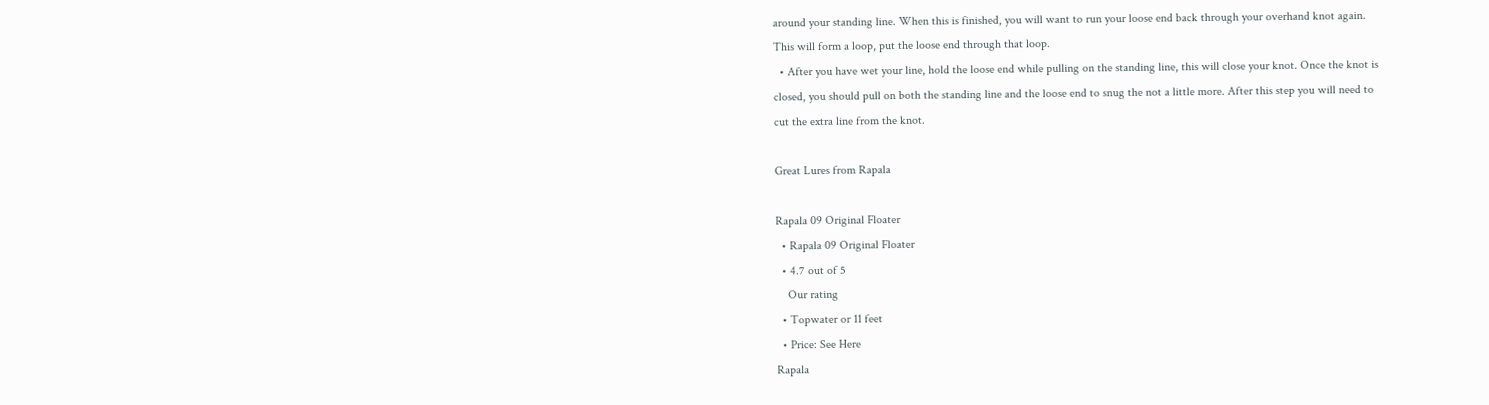around your standing line. When this is finished, you will want to run your loose end back through your overhand knot again. This will form a loop, put the loose end through that loop.
  • After you have wet your line, hold the loose end while pulling on the standing line, this will close your knot. Once the knot is closed, you should pull on both the standing line and the loose end to snug the not a little more. After this step you will need to cut the extra line from the knot.

Great Lures from Rapala

Rapala 09 Original Floater
  • Rapala 09 Original Floater
  • 4.7 out of 5
    Our rating
  • Topwater or 11 feet
  • Price: See Here
Rapala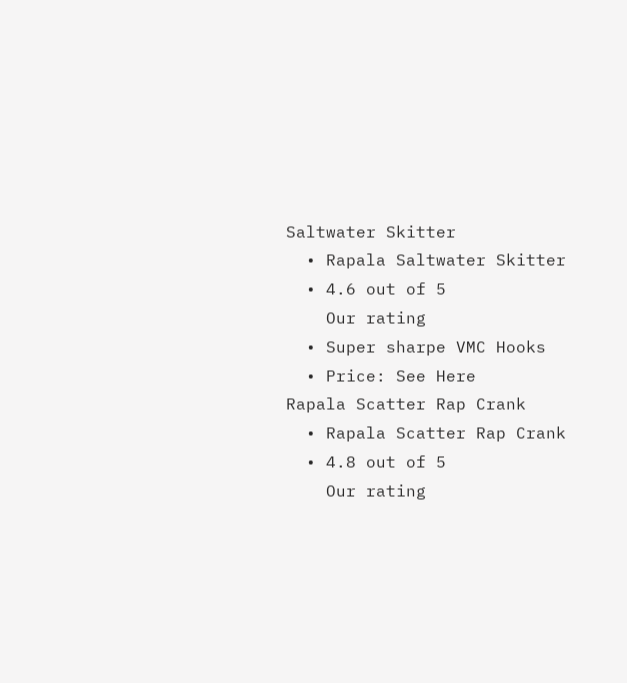Saltwater Skitter
  • Rapala Saltwater Skitter
  • 4.6 out of 5
    Our rating
  • Super sharpe VMC Hooks
  • Price: See Here
Rapala Scatter Rap Crank
  • Rapala Scatter Rap Crank
  • 4.8 out of 5
    Our rating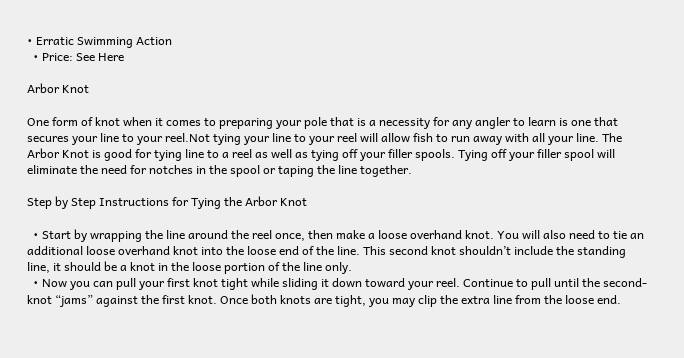• Erratic Swimming Action
  • Price: See Here

Arbor Knot

One form of knot when it comes to preparing your pole that is a necessity for any angler to learn is one that secures your line to your reel.Not tying your line to your reel will allow fish to run away with all your line. The Arbor Knot is good for tying line to a reel as well as tying off your filler spools. Tying off your filler spool will eliminate the need for notches in the spool or taping the line together.

Step by Step Instructions for Tying the Arbor Knot

  • Start by wrapping the line around the reel once, then make a loose overhand knot. You will also need to tie an additional loose overhand knot into the loose end of the line. This second knot shouldn’t include the standing line, it should be a knot in the loose portion of the line only.
  • Now you can pull your first knot tight while sliding it down toward your reel. Continue to pull until the second-knot “jams” against the first knot. Once both knots are tight, you may clip the extra line from the loose end.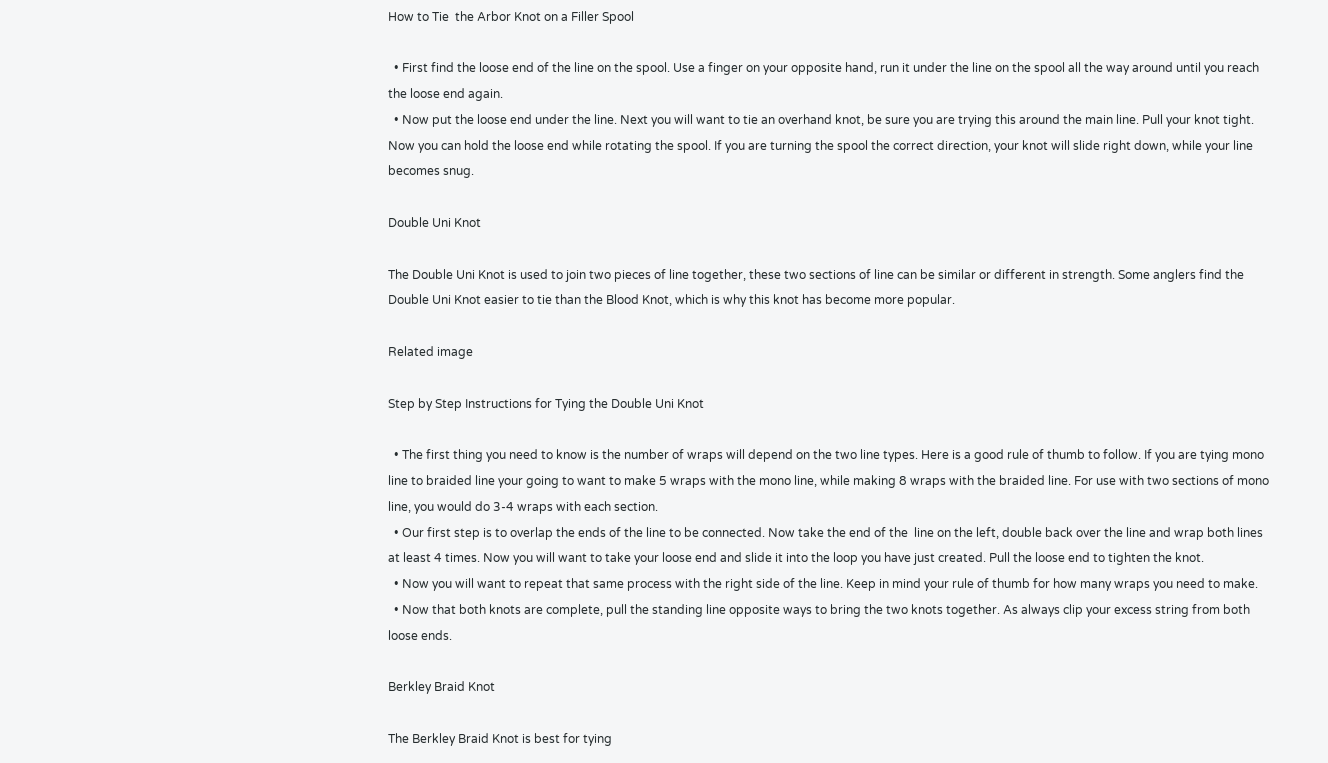How to Tie  the Arbor Knot on a Filler Spool

  • First find the loose end of the line on the spool. Use a finger on your opposite hand, run it under the line on the spool all the way around until you reach the loose end again.
  • Now put the loose end under the line. Next you will want to tie an overhand knot, be sure you are trying this around the main line. Pull your knot tight. Now you can hold the loose end while rotating the spool. If you are turning the spool the correct direction, your knot will slide right down, while your line becomes snug.

Double Uni Knot

The Double Uni Knot is used to join two pieces of line together, these two sections of line can be similar or different in strength. Some anglers find the Double Uni Knot easier to tie than the Blood Knot, which is why this knot has become more popular.

Related image

Step by Step Instructions for Tying the Double Uni Knot

  • The first thing you need to know is the number of wraps will depend on the two line types. Here is a good rule of thumb to follow. If you are tying mono line to braided line your going to want to make 5 wraps with the mono line, while making 8 wraps with the braided line. For use with two sections of mono line, you would do 3-4 wraps with each section.
  • Our first step is to overlap the ends of the line to be connected. Now take the end of the  line on the left, double back over the line and wrap both lines at least 4 times. Now you will want to take your loose end and slide it into the loop you have just created. Pull the loose end to tighten the knot.
  • Now you will want to repeat that same process with the right side of the line. Keep in mind your rule of thumb for how many wraps you need to make.
  • Now that both knots are complete, pull the standing line opposite ways to bring the two knots together. As always clip your excess string from both loose ends.

Berkley Braid Knot

The Berkley Braid Knot is best for tying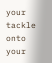your tackle onto your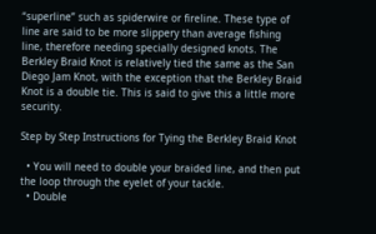“superline” such as spiderwire or fireline. These type of line are said to be more slippery than average fishing line, therefore needing specially designed knots. The Berkley Braid Knot is relatively tied the same as the San Diego Jam Knot, with the exception that the Berkley Braid Knot is a double tie. This is said to give this a little more security.

Step by Step Instructions for Tying the Berkley Braid Knot

  • You will need to double your braided line, and then put the loop through the eyelet of your tackle.
  • Double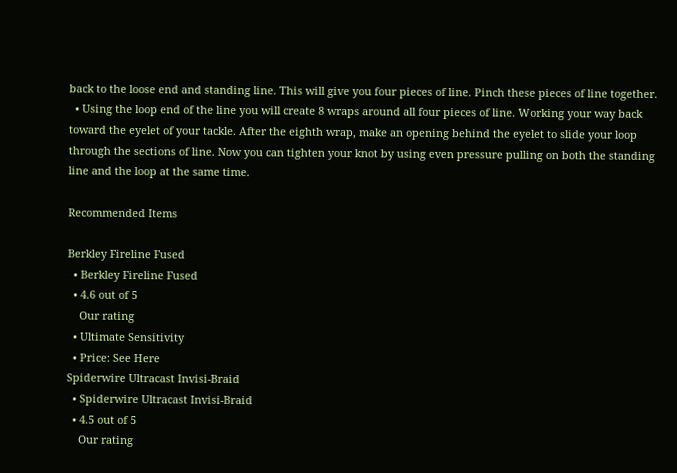back to the loose end and standing line. This will give you four pieces of line. Pinch these pieces of line together.
  • Using the loop end of the line you will create 8 wraps around all four pieces of line. Working your way back toward the eyelet of your tackle. After the eighth wrap, make an opening behind the eyelet to slide your loop through the sections of line. Now you can tighten your knot by using even pressure pulling on both the standing line and the loop at the same time.

Recommended Items

Berkley Fireline Fused
  • Berkley Fireline Fused
  • 4.6 out of 5
    Our rating
  • Ultimate Sensitivity
  • Price: See Here
Spiderwire Ultracast Invisi-Braid
  • Spiderwire Ultracast Invisi-Braid
  • 4.5 out of 5
    Our rating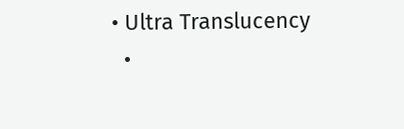• Ultra Translucency
  •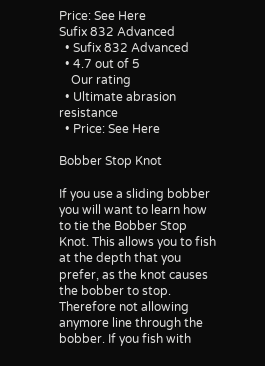Price: See Here
Sufix 832 Advanced
  • Sufix 832 Advanced
  • 4.7 out of 5
    Our rating
  • Ultimate abrasion resistance
  • Price: See Here

Bobber Stop Knot

If you use a sliding bobber you will want to learn how to tie the Bobber Stop Knot. This allows you to fish at the depth that you prefer, as the knot causes the bobber to stop. Therefore not allowing anymore line through the bobber. If you fish with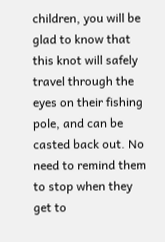children, you will be glad to know that this knot will safely travel through the eyes on their fishing pole, and can be casted back out. No need to remind them to stop when they get to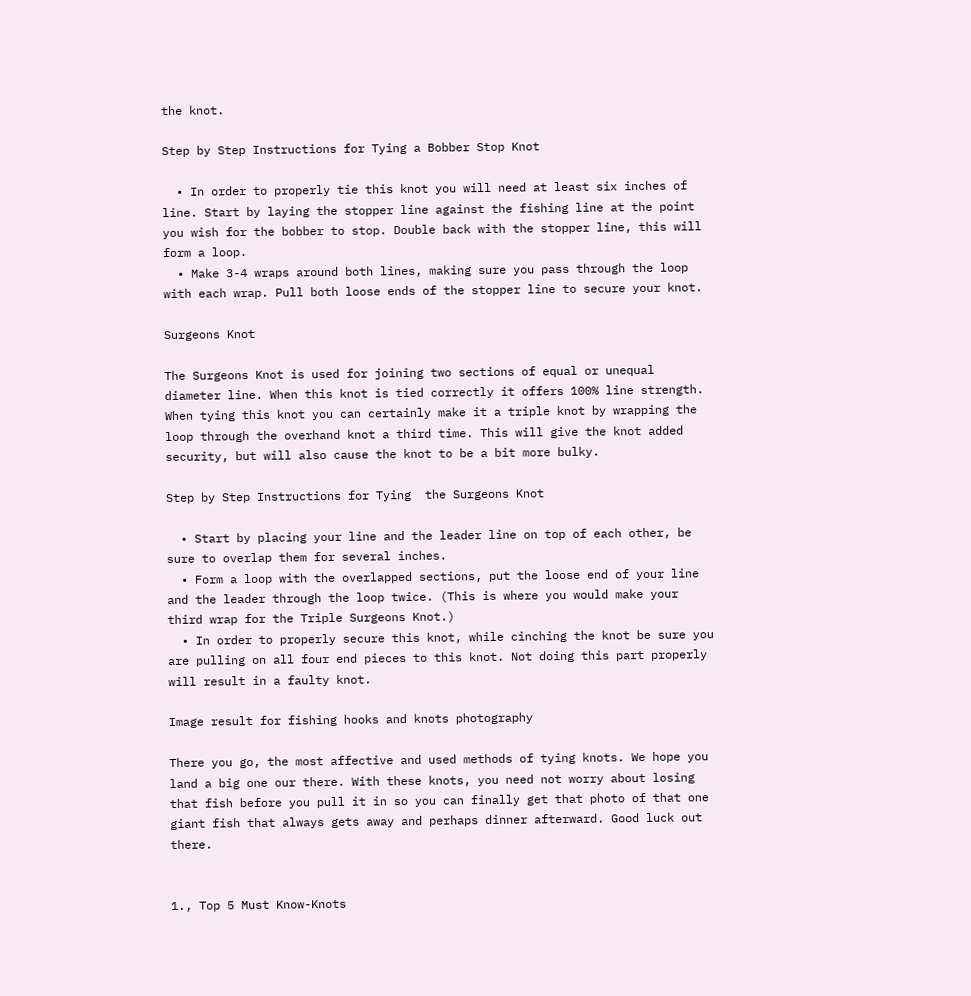the knot.

Step by Step Instructions for Tying a Bobber Stop Knot

  • In order to properly tie this knot you will need at least six inches of line. Start by laying the stopper line against the fishing line at the point you wish for the bobber to stop. Double back with the stopper line, this will form a loop.
  • Make 3-4 wraps around both lines, making sure you pass through the loop with each wrap. Pull both loose ends of the stopper line to secure your knot.

Surgeons Knot

The Surgeons Knot is used for joining two sections of equal or unequal diameter line. When this knot is tied correctly it offers 100% line strength. When tying this knot you can certainly make it a triple knot by wrapping the loop through the overhand knot a third time. This will give the knot added security, but will also cause the knot to be a bit more bulky.

Step by Step Instructions for Tying  the Surgeons Knot

  • Start by placing your line and the leader line on top of each other, be sure to overlap them for several inches.
  • Form a loop with the overlapped sections, put the loose end of your line and the leader through the loop twice. (This is where you would make your third wrap for the Triple Surgeons Knot.)
  • In order to properly secure this knot, while cinching the knot be sure you are pulling on all four end pieces to this knot. Not doing this part properly will result in a faulty knot.

Image result for fishing hooks and knots photography

There you go, the most affective and used methods of tying knots. We hope you land a big one our there. With these knots, you need not worry about losing that fish before you pull it in so you can finally get that photo of that one giant fish that always gets away and perhaps dinner afterward. Good luck out there.


1., Top 5 Must Know-Knots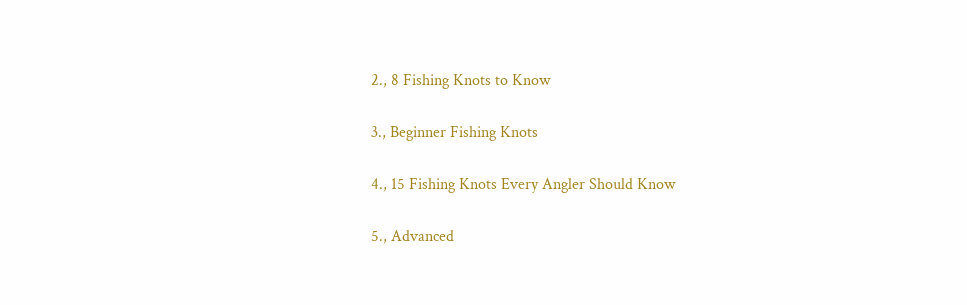2., 8 Fishing Knots to Know

3., Beginner Fishing Knots

4., 15 Fishing Knots Every Angler Should Know

5., Advanced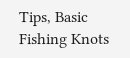Tips, Basic Fishing Knots